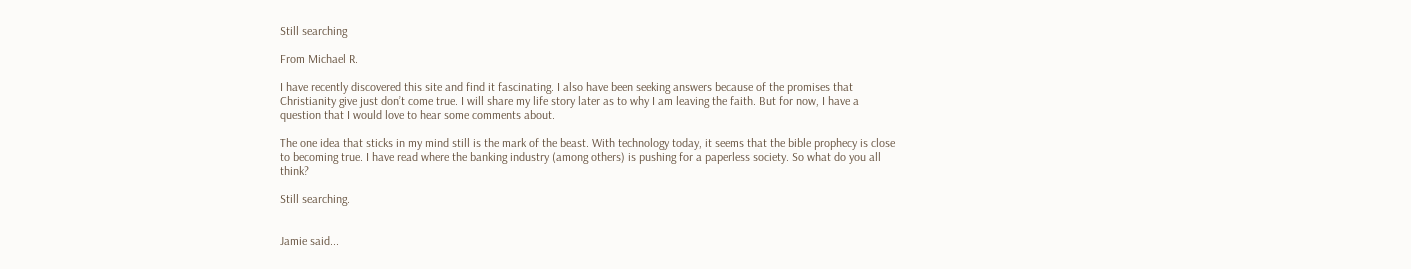Still searching

From Michael R.

I have recently discovered this site and find it fascinating. I also have been seeking answers because of the promises that Christianity give just don’t come true. I will share my life story later as to why I am leaving the faith. But for now, I have a question that I would love to hear some comments about.

The one idea that sticks in my mind still is the mark of the beast. With technology today, it seems that the bible prophecy is close to becoming true. I have read where the banking industry (among others) is pushing for a paperless society. So what do you all think?

Still searching.


Jamie said...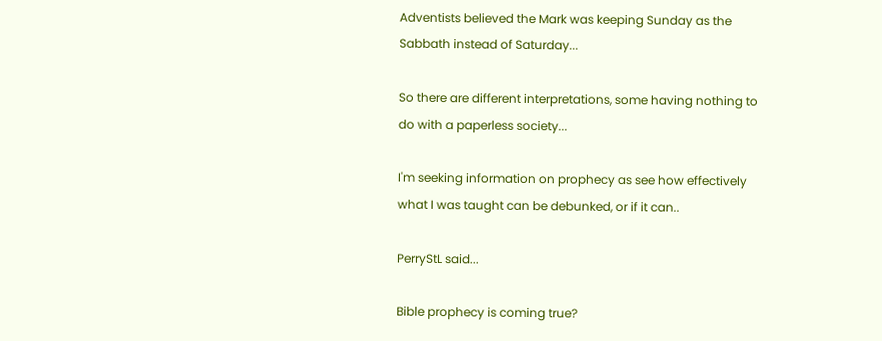Adventists believed the Mark was keeping Sunday as the Sabbath instead of Saturday...

So there are different interpretations, some having nothing to do with a paperless society...

I'm seeking information on prophecy as see how effectively what I was taught can be debunked, or if it can..

PerryStL said...

Bible prophecy is coming true?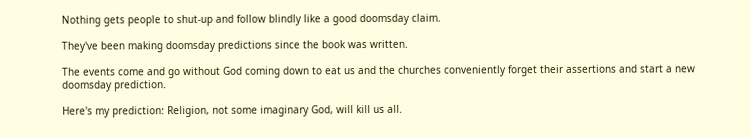Nothing gets people to shut-up and follow blindly like a good doomsday claim.

They've been making doomsday predictions since the book was written.

The events come and go without God coming down to eat us and the churches conveniently forget their assertions and start a new doomsday prediction.

Here's my prediction: Religion, not some imaginary God, will kill us all.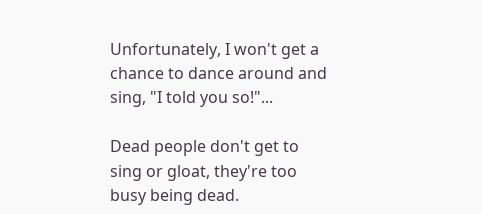Unfortunately, I won't get a chance to dance around and sing, "I told you so!"...

Dead people don't get to sing or gloat, they're too busy being dead.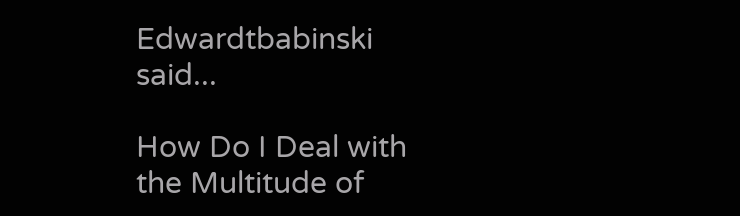Edwardtbabinski said...

How Do I Deal with the Multitude of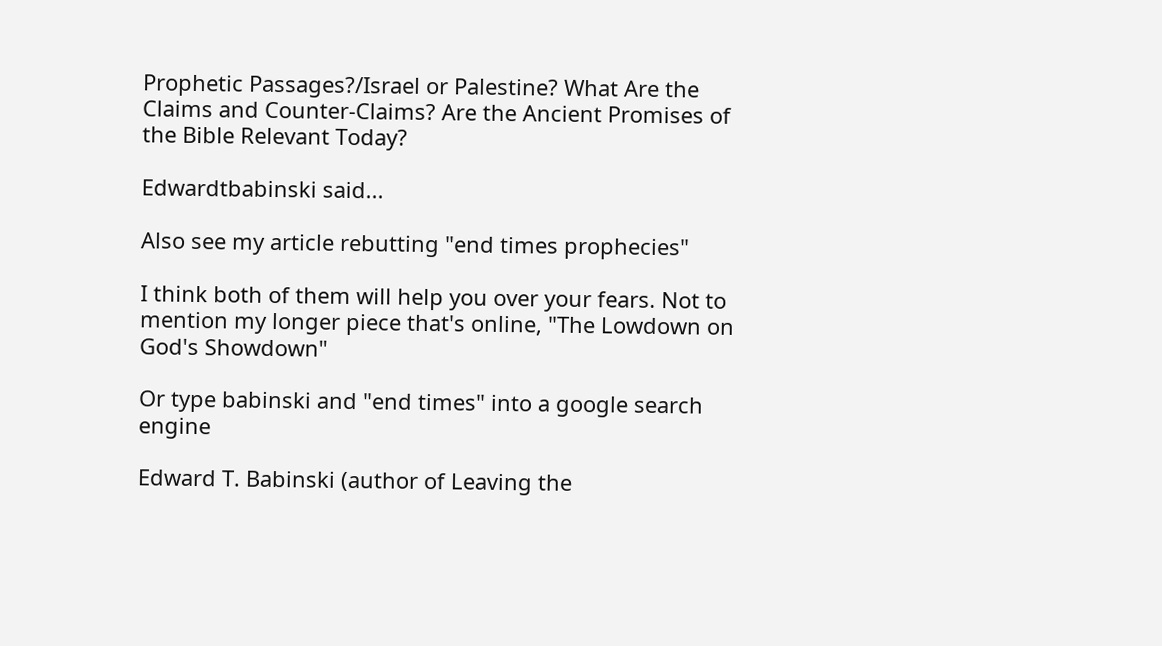Prophetic Passages?/Israel or Palestine? What Are the Claims and Counter-Claims? Are the Ancient Promises of the Bible Relevant Today?

Edwardtbabinski said...

Also see my article rebutting "end times prophecies"

I think both of them will help you over your fears. Not to mention my longer piece that's online, "The Lowdown on God's Showdown"

Or type babinski and "end times" into a google search engine

Edward T. Babinski (author of Leaving the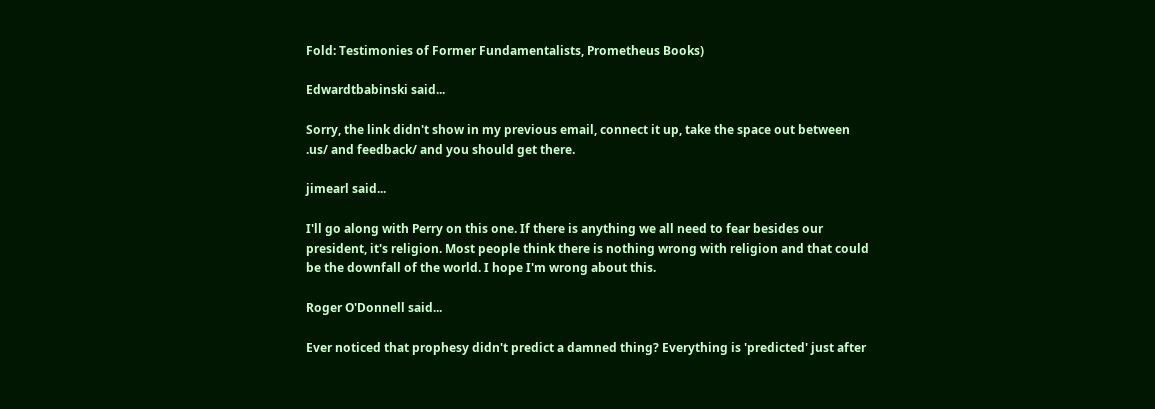Fold: Testimonies of Former Fundamentalists, Prometheus Books)

Edwardtbabinski said...

Sorry, the link didn't show in my previous email, connect it up, take the space out between .us/ and feedback/ and you should get there.

jimearl said...

I'll go along with Perry on this one. If there is anything we all need to fear besides our president, it's religion. Most people think there is nothing wrong with religion and that could be the downfall of the world. I hope I'm wrong about this.

Roger O'Donnell said...

Ever noticed that prophesy didn't predict a damned thing? Everything is 'predicted' just after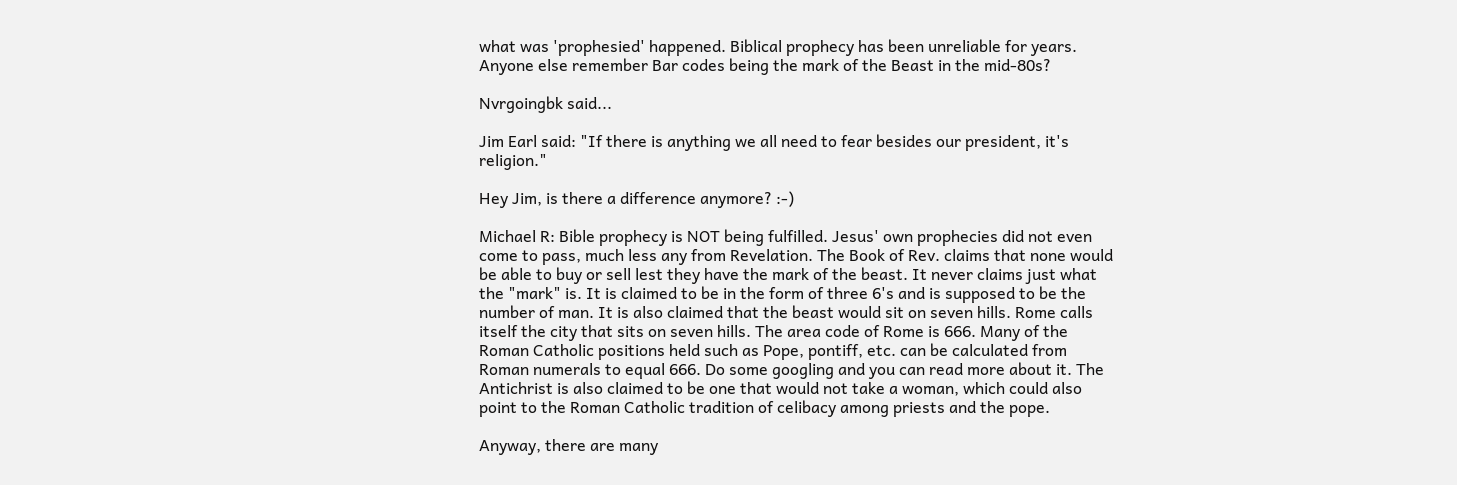what was 'prophesied' happened. Biblical prophecy has been unreliable for years. Anyone else remember Bar codes being the mark of the Beast in the mid-80s?

Nvrgoingbk said...

Jim Earl said: "If there is anything we all need to fear besides our president, it's religion."

Hey Jim, is there a difference anymore? :-)

Michael R: Bible prophecy is NOT being fulfilled. Jesus' own prophecies did not even come to pass, much less any from Revelation. The Book of Rev. claims that none would be able to buy or sell lest they have the mark of the beast. It never claims just what the "mark" is. It is claimed to be in the form of three 6's and is supposed to be the number of man. It is also claimed that the beast would sit on seven hills. Rome calls itself the city that sits on seven hills. The area code of Rome is 666. Many of the Roman Catholic positions held such as Pope, pontiff, etc. can be calculated from Roman numerals to equal 666. Do some googling and you can read more about it. The Antichrist is also claimed to be one that would not take a woman, which could also point to the Roman Catholic tradition of celibacy among priests and the pope.

Anyway, there are many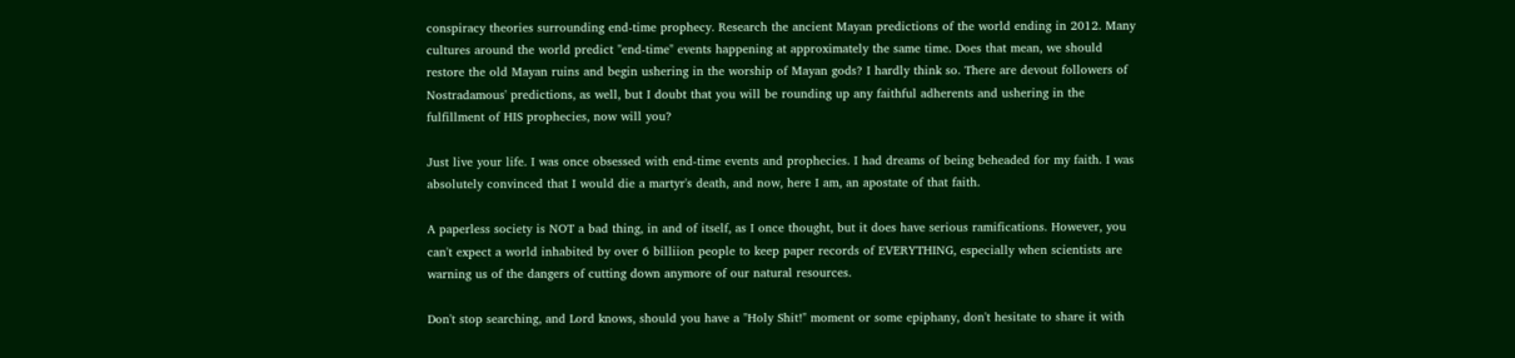conspiracy theories surrounding end-time prophecy. Research the ancient Mayan predictions of the world ending in 2012. Many cultures around the world predict "end-time" events happening at approximately the same time. Does that mean, we should restore the old Mayan ruins and begin ushering in the worship of Mayan gods? I hardly think so. There are devout followers of Nostradamous' predictions, as well, but I doubt that you will be rounding up any faithful adherents and ushering in the fulfillment of HIS prophecies, now will you?

Just live your life. I was once obsessed with end-time events and prophecies. I had dreams of being beheaded for my faith. I was absolutely convinced that I would die a martyr's death, and now, here I am, an apostate of that faith.

A paperless society is NOT a bad thing, in and of itself, as I once thought, but it does have serious ramifications. However, you can't expect a world inhabited by over 6 billiion people to keep paper records of EVERYTHING, especially when scientists are warning us of the dangers of cutting down anymore of our natural resources.

Don't stop searching, and Lord knows, should you have a "Holy Shit!" moment or some epiphany, don't hesitate to share it with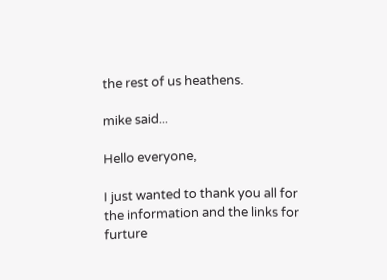the rest of us heathens.

mike said...

Hello everyone,

I just wanted to thank you all for the information and the links for furture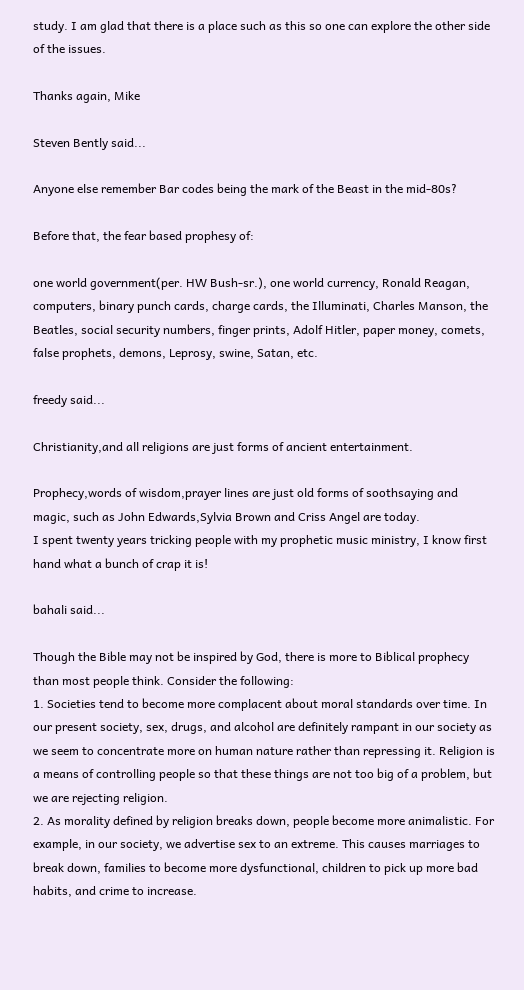study. I am glad that there is a place such as this so one can explore the other side of the issues.

Thanks again, Mike

Steven Bently said...

Anyone else remember Bar codes being the mark of the Beast in the mid-80s?

Before that, the fear based prophesy of:

one world government(per. HW Bush-sr.), one world currency, Ronald Reagan, computers, binary punch cards, charge cards, the Illuminati, Charles Manson, the Beatles, social security numbers, finger prints, Adolf Hitler, paper money, comets, false prophets, demons, Leprosy, swine, Satan, etc.

freedy said...

Christianity,and all religions are just forms of ancient entertainment.

Prophecy,words of wisdom,prayer lines are just old forms of soothsaying and magic, such as John Edwards,Sylvia Brown and Criss Angel are today.
I spent twenty years tricking people with my prophetic music ministry, I know first hand what a bunch of crap it is!

bahali said...

Though the Bible may not be inspired by God, there is more to Biblical prophecy than most people think. Consider the following:
1. Societies tend to become more complacent about moral standards over time. In our present society, sex, drugs, and alcohol are definitely rampant in our society as we seem to concentrate more on human nature rather than repressing it. Religion is a means of controlling people so that these things are not too big of a problem, but we are rejecting religion.
2. As morality defined by religion breaks down, people become more animalistic. For example, in our society, we advertise sex to an extreme. This causes marriages to break down, families to become more dysfunctional, children to pick up more bad habits, and crime to increase.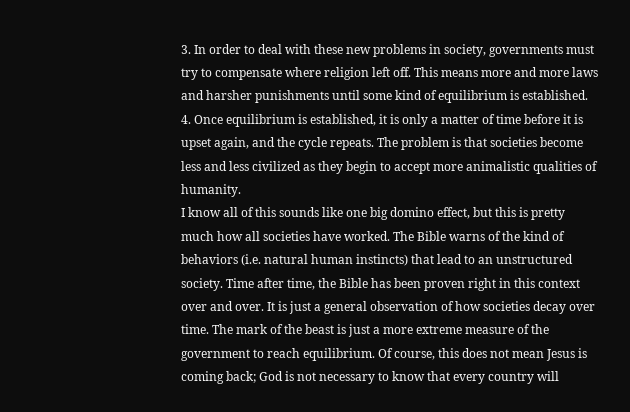3. In order to deal with these new problems in society, governments must try to compensate where religion left off. This means more and more laws and harsher punishments until some kind of equilibrium is established.
4. Once equilibrium is established, it is only a matter of time before it is upset again, and the cycle repeats. The problem is that societies become less and less civilized as they begin to accept more animalistic qualities of humanity.
I know all of this sounds like one big domino effect, but this is pretty much how all societies have worked. The Bible warns of the kind of behaviors (i.e. natural human instincts) that lead to an unstructured society. Time after time, the Bible has been proven right in this context over and over. It is just a general observation of how societies decay over time. The mark of the beast is just a more extreme measure of the government to reach equilibrium. Of course, this does not mean Jesus is coming back; God is not necessary to know that every country will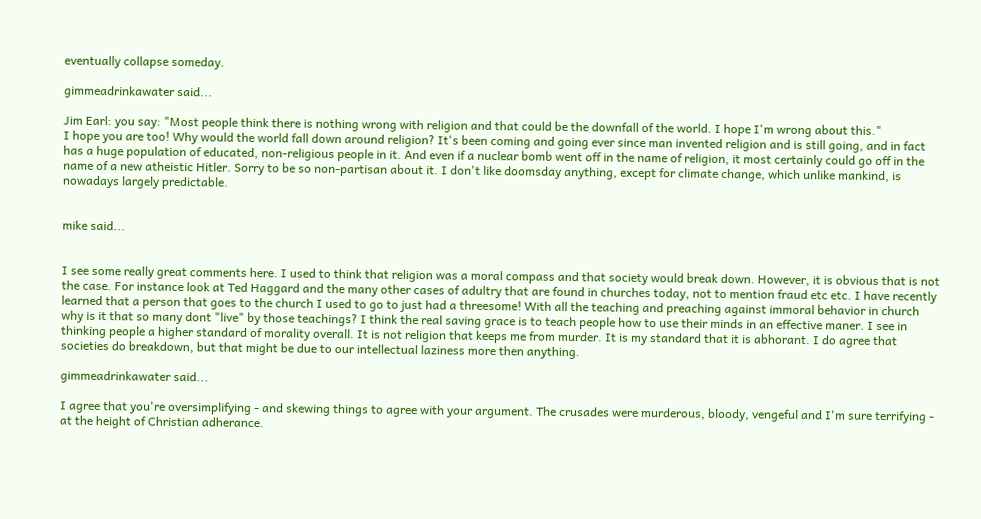eventually collapse someday.

gimmeadrinkawater said...

Jim Earl: you say: "Most people think there is nothing wrong with religion and that could be the downfall of the world. I hope I'm wrong about this."
I hope you are too! Why would the world fall down around religion? It's been coming and going ever since man invented religion and is still going, and in fact has a huge population of educated, non-religious people in it. And even if a nuclear bomb went off in the name of religion, it most certainly could go off in the name of a new atheistic Hitler. Sorry to be so non-partisan about it. I don't like doomsday anything, except for climate change, which unlike mankind, is nowadays largely predictable.


mike said...


I see some really great comments here. I used to think that religion was a moral compass and that society would break down. However, it is obvious that is not the case. For instance look at Ted Haggard and the many other cases of adultry that are found in churches today, not to mention fraud etc etc. I have recently learned that a person that goes to the church I used to go to just had a threesome! With all the teaching and preaching against immoral behavior in church why is it that so many dont "live" by those teachings? I think the real saving grace is to teach people how to use their minds in an effective maner. I see in thinking people a higher standard of morality overall. It is not religion that keeps me from murder. It is my standard that it is abhorant. I do agree that societies do breakdown, but that might be due to our intellectual laziness more then anything.

gimmeadrinkawater said...

I agree that you're oversimplifying - and skewing things to agree with your argument. The crusades were murderous, bloody, vengeful and I'm sure terrifying - at the height of Christian adherance.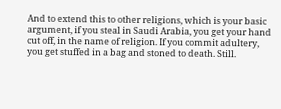And to extend this to other religions, which is your basic argument, if you steal in Saudi Arabia, you get your hand cut off, in the name of religion. If you commit adultery, you get stuffed in a bag and stoned to death. Still.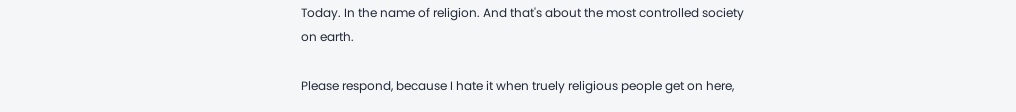Today. In the name of religion. And that's about the most controlled society on earth.

Please respond, because I hate it when truely religious people get on here,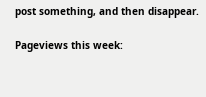post something, and then disappear.

Pageviews this week: